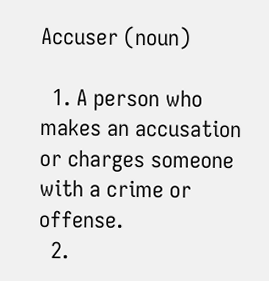Accuser (noun)

  1. A person who makes an accusation or charges someone with a crime or offense.
  2.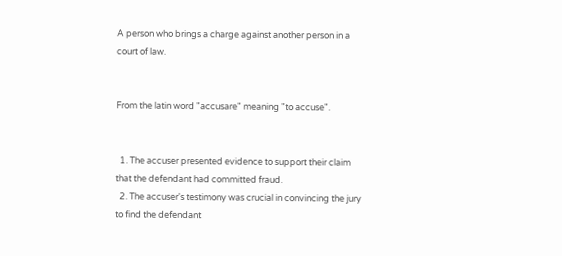A person who brings a charge against another person in a court of law.


From the latin word "accusare" meaning "to accuse".


  1. The accuser presented evidence to support their claim that the defendant had committed fraud.
  2. The accuser's testimony was crucial in convincing the jury to find the defendant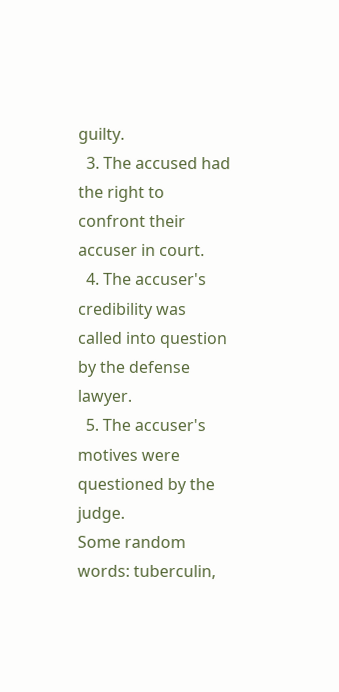guilty.
  3. The accused had the right to confront their accuser in court.
  4. The accuser's credibility was called into question by the defense lawyer.
  5. The accuser's motives were questioned by the judge.
Some random words: tuberculin,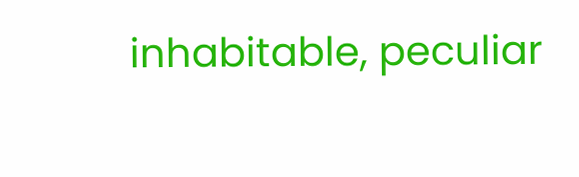inhabitable, peculiar